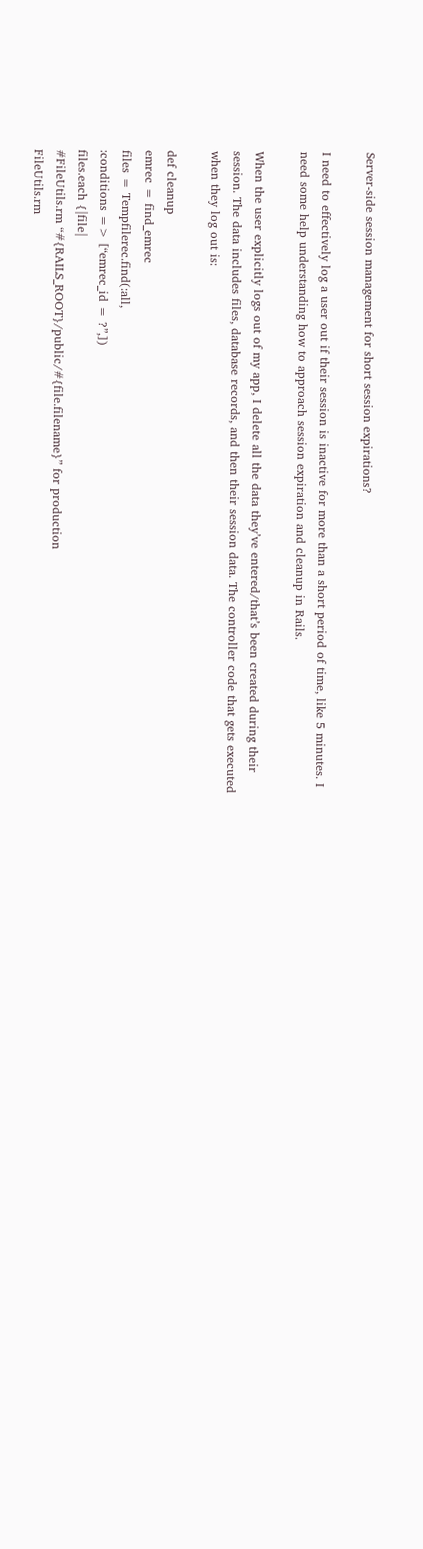Server-side session management for short session expirations?

I need to effectively log a user out if their session is inactive for more than a short period of time, like 5 minutes. I need some help understanding how to approach session expiration and cleanup in Rails.

When the user explicitly logs out of my app, I delete all the data they’ve entered/that’s been created during their session. The data includes files, database records, and then their session data. The controller code that gets executed when they log out is:

def cleanup
emrec = find_emrec
files = Tempfilerec.find(:all,
:conditions => [“emrec_id = ?”,])
files.each {|file|
#FileUtils.rm “#{RAILS_ROOT}/public/#{file.filename}” for production
FileUtils.rm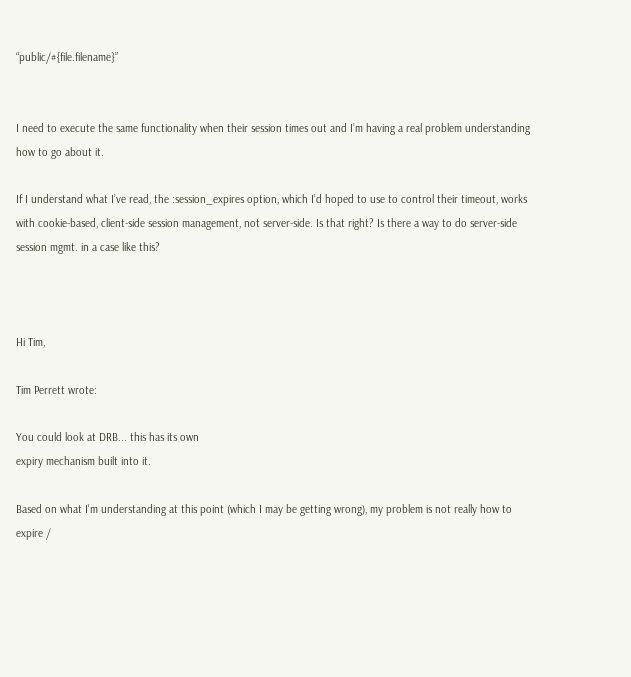“public/#{file.filename}”


I need to execute the same functionality when their session times out and I’m having a real problem understanding how to go about it.

If I understand what I’ve read, the :session_expires option, which I’d hoped to use to control their timeout, works with cookie-based, client-side session management, not server-side. Is that right? Is there a way to do server-side session mgmt. in a case like this?



Hi Tim,

Tim Perrett wrote:

You could look at DRB... this has its own
expiry mechanism built into it.

Based on what I'm understanding at this point (which I may be getting wrong), my problem is not really how to expire /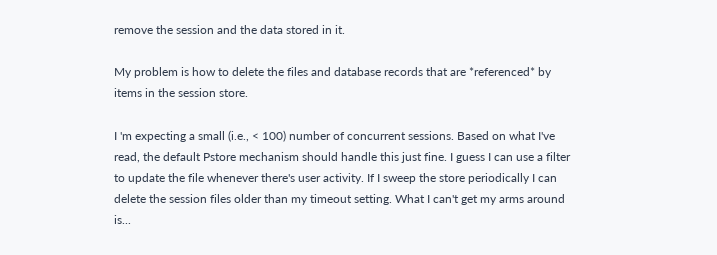remove the session and the data stored in it.

My problem is how to delete the files and database records that are *referenced* by items in the session store.

I 'm expecting a small (i.e., < 100) number of concurrent sessions. Based on what I've read, the default Pstore mechanism should handle this just fine. I guess I can use a filter to update the file whenever there's user activity. If I sweep the store periodically I can delete the session files older than my timeout setting. What I can't get my arms around is...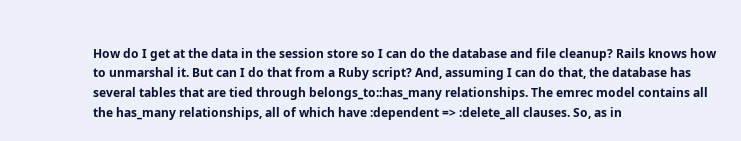How do I get at the data in the session store so I can do the database and file cleanup? Rails knows how to unmarshal it. But can I do that from a Ruby script? And, assuming I can do that, the database has several tables that are tied through belongs_to::has_many relationships. The emrec model contains all the has_many relationships, all of which have :dependent => :delete_all clauses. So, as in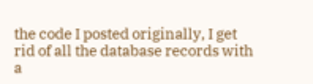the code I posted originally, I get rid of all the database records with a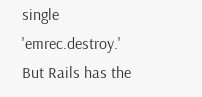single 'emrec.destroy.' But Rails has the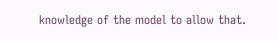knowledge of the model to allow that.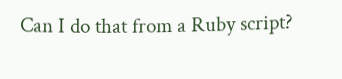Can I do that from a Ruby script?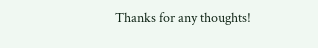Thanks for any thoughts!